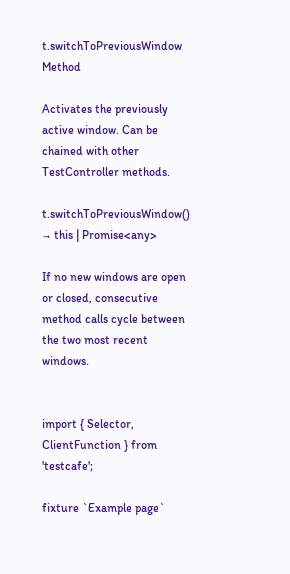t.switchToPreviousWindow Method

Activates the previously active window. Can be chained with other TestController methods.

t.switchToPreviousWindow()  → this | Promise<any>

If no new windows are open or closed, consecutive method calls cycle between the two most recent windows.


import { Selector, ClientFunction } from 'testcafe';

fixture `Example page`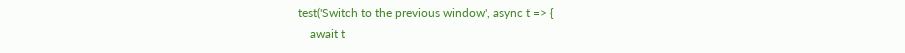test('Switch to the previous window', async t => {
    await t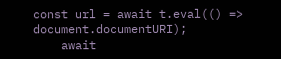const url = await t.eval(() => document.documentURI);
    await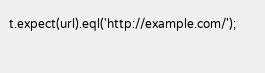t.expect(url).eql('http://example.com/');